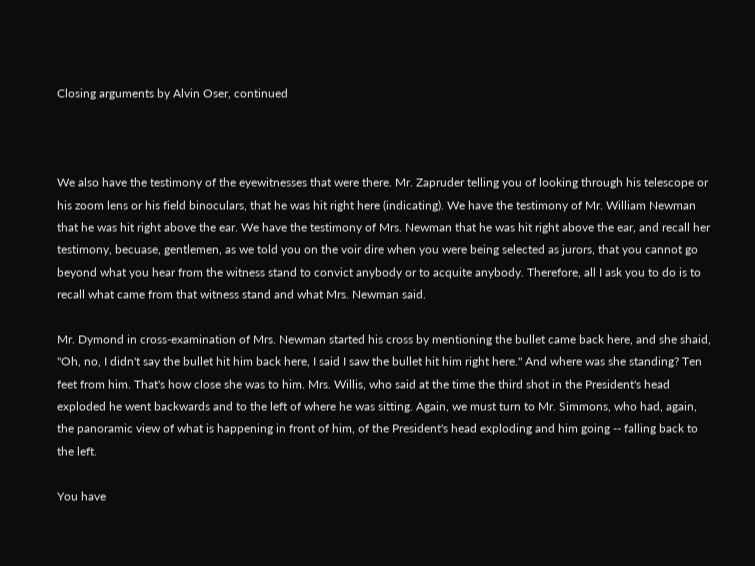Closing arguments by Alvin Oser, continued



We also have the testimony of the eyewitnesses that were there. Mr. Zapruder telling you of looking through his telescope or his zoom lens or his field binoculars, that he was hit right here (indicating). We have the testimony of Mr. William Newman that he was hit right above the ear. We have the testimony of Mrs. Newman that he was hit right above the ear, and recall her testimony, becuase, gentlemen, as we told you on the voir dire when you were being selected as jurors, that you cannot go beyond what you hear from the witness stand to convict anybody or to acquite anybody. Therefore, all I ask you to do is to recall what came from that witness stand and what Mrs. Newman said.

Mr. Dymond in cross-examination of Mrs. Newman started his cross by mentioning the bullet came back here, and she shaid, "Oh, no, I didn't say the bullet hit him back here, I said I saw the bullet hit him right here." And where was she standing? Ten feet from him. That's how close she was to him. Mrs. Willis, who said at the time the third shot in the President's head exploded he went backwards and to the left of where he was sitting. Again, we must turn to Mr. Simmons, who had, again, the panoramic view of what is happening in front of him, of the President's head exploding and him going -- falling back to the left.

You have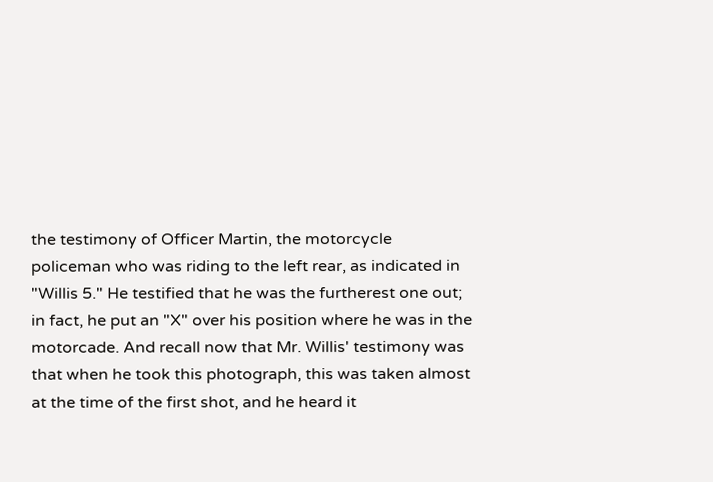the testimony of Officer Martin, the motorcycle policeman who was riding to the left rear, as indicated in "Willis 5." He testified that he was the furtherest one out; in fact, he put an "X" over his position where he was in the motorcade. And recall now that Mr. Willis' testimony was that when he took this photograph, this was taken almost at the time of the first shot, and he heard it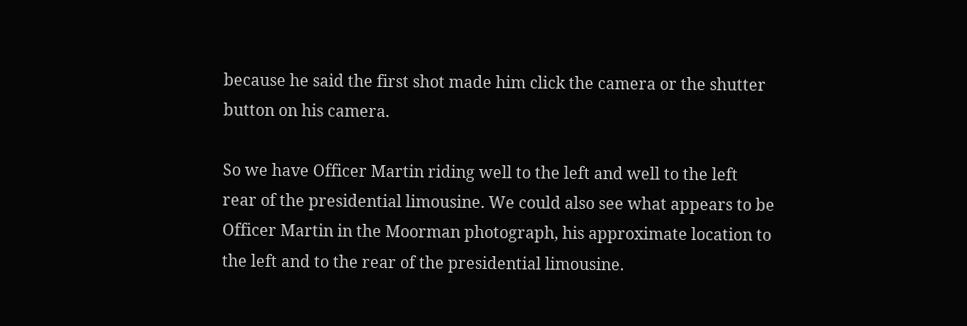because he said the first shot made him click the camera or the shutter button on his camera.

So we have Officer Martin riding well to the left and well to the left rear of the presidential limousine. We could also see what appears to be Officer Martin in the Moorman photograph, his approximate location to the left and to the rear of the presidential limousine.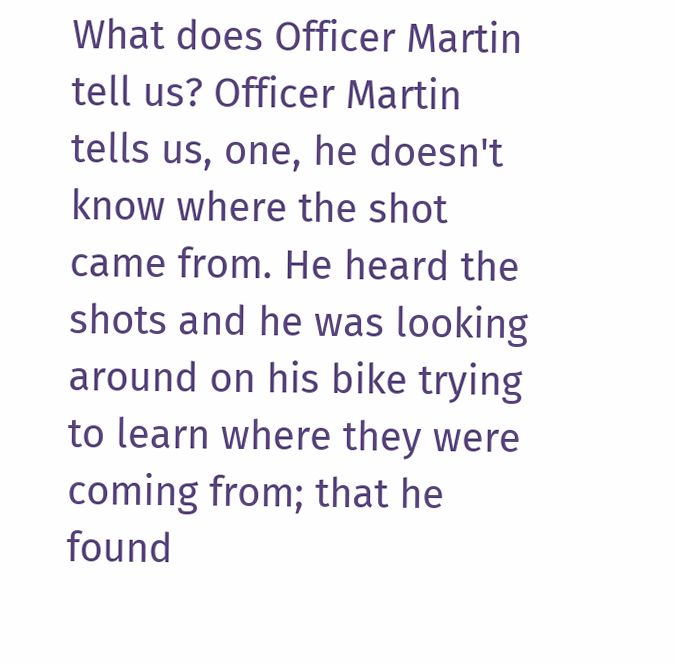What does Officer Martin tell us? Officer Martin tells us, one, he doesn't know where the shot came from. He heard the shots and he was looking around on his bike trying to learn where they were coming from; that he found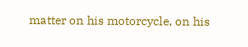matter on his motorcycle, on his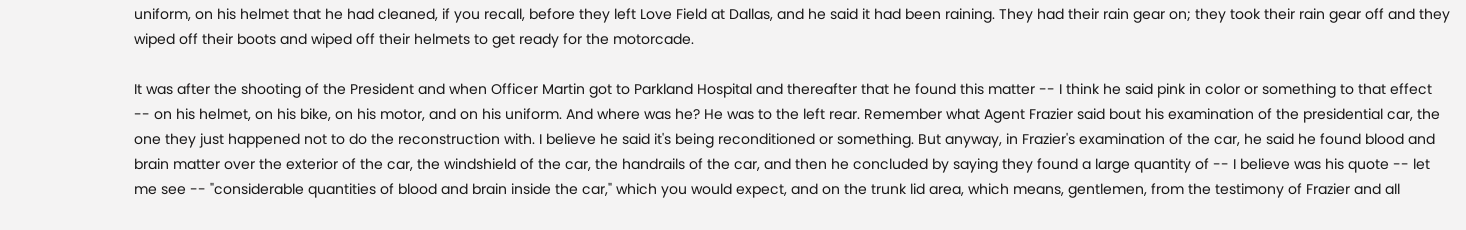uniform, on his helmet that he had cleaned, if you recall, before they left Love Field at Dallas, and he said it had been raining. They had their rain gear on; they took their rain gear off and they wiped off their boots and wiped off their helmets to get ready for the motorcade.

It was after the shooting of the President and when Officer Martin got to Parkland Hospital and thereafter that he found this matter -- I think he said pink in color or something to that effect -- on his helmet, on his bike, on his motor, and on his uniform. And where was he? He was to the left rear. Remember what Agent Frazier said bout his examination of the presidential car, the one they just happened not to do the reconstruction with. I believe he said it's being reconditioned or something. But anyway, in Frazier's examination of the car, he said he found blood and brain matter over the exterior of the car, the windshield of the car, the handrails of the car, and then he concluded by saying they found a large quantity of -- I believe was his quote -- let me see -- "considerable quantities of blood and brain inside the car," which you would expect, and on the trunk lid area, which means, gentlemen, from the testimony of Frazier and all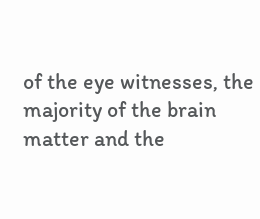of the eye witnesses, the majority of the brain matter and the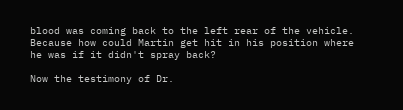blood was coming back to the left rear of the vehicle. Because how could Martin get hit in his position where he was if it didn't spray back?

Now the testimony of Dr.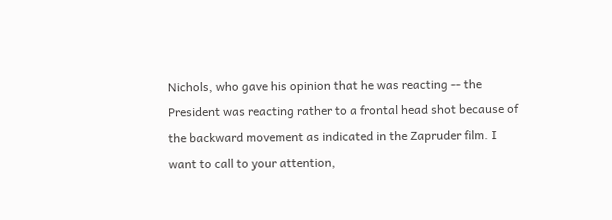Nichols, who gave his opinion that he was reacting -- the President was reacting rather to a frontal head shot because of the backward movement as indicated in the Zapruder film. I want to call to your attention,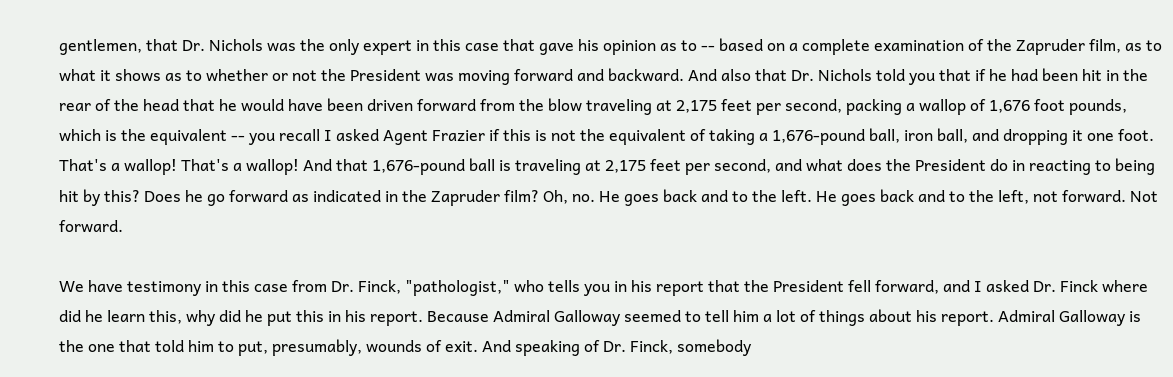gentlemen, that Dr. Nichols was the only expert in this case that gave his opinion as to -- based on a complete examination of the Zapruder film, as to what it shows as to whether or not the President was moving forward and backward. And also that Dr. Nichols told you that if he had been hit in the rear of the head that he would have been driven forward from the blow traveling at 2,175 feet per second, packing a wallop of 1,676 foot pounds, which is the equivalent -- you recall I asked Agent Frazier if this is not the equivalent of taking a 1,676-pound ball, iron ball, and dropping it one foot. That's a wallop! That's a wallop! And that 1,676-pound ball is traveling at 2,175 feet per second, and what does the President do in reacting to being hit by this? Does he go forward as indicated in the Zapruder film? Oh, no. He goes back and to the left. He goes back and to the left, not forward. Not forward.

We have testimony in this case from Dr. Finck, "pathologist," who tells you in his report that the President fell forward, and I asked Dr. Finck where did he learn this, why did he put this in his report. Because Admiral Galloway seemed to tell him a lot of things about his report. Admiral Galloway is the one that told him to put, presumably, wounds of exit. And speaking of Dr. Finck, somebody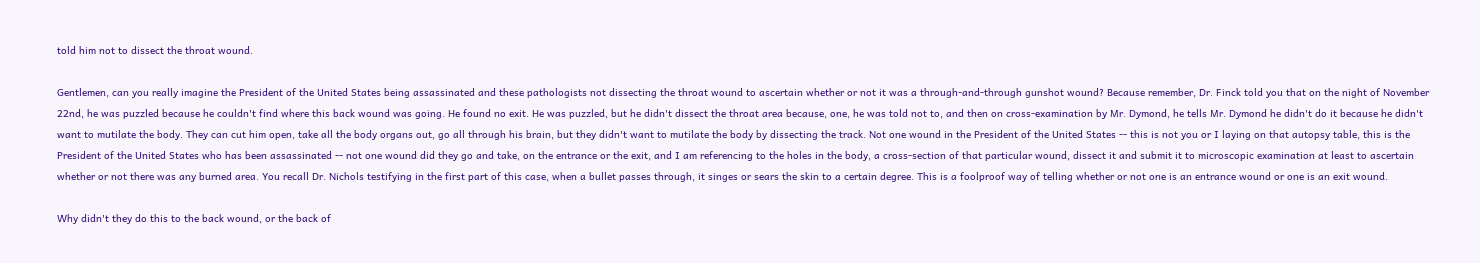told him not to dissect the throat wound.

Gentlemen, can you really imagine the President of the United States being assassinated and these pathologists not dissecting the throat wound to ascertain whether or not it was a through-and-through gunshot wound? Because remember, Dr. Finck told you that on the night of November 22nd, he was puzzled because he couldn't find where this back wound was going. He found no exit. He was puzzled, but he didn't dissect the throat area because, one, he was told not to, and then on cross-examination by Mr. Dymond, he tells Mr. Dymond he didn't do it because he didn't want to mutilate the body. They can cut him open, take all the body organs out, go all through his brain, but they didn't want to mutilate the body by dissecting the track. Not one wound in the President of the United States -- this is not you or I laying on that autopsy table, this is the President of the United States who has been assassinated -- not one wound did they go and take, on the entrance or the exit, and I am referencing to the holes in the body, a cross-section of that particular wound, dissect it and submit it to microscopic examination at least to ascertain whether or not there was any burned area. You recall Dr. Nichols testifying in the first part of this case, when a bullet passes through, it singes or sears the skin to a certain degree. This is a foolproof way of telling whether or not one is an entrance wound or one is an exit wound.

Why didn't they do this to the back wound, or the back of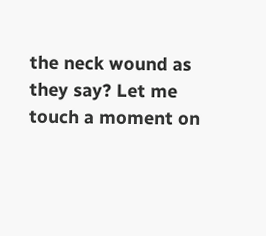the neck wound as they say? Let me touch a moment on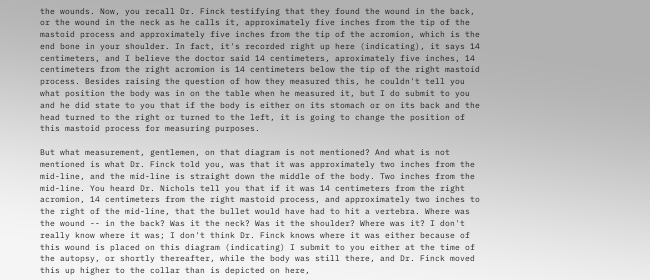the wounds. Now, you recall Dr. Finck testifying that they found the wound in the back, or the wound in the neck as he calls it, approximately five inches from the tip of the mastoid process and approximately five inches from the tip of the acromion, which is the end bone in your shoulder. In fact, it's recorded right up here (indicating), it says 14 centimeters, and I believe the doctor said 14 centimeters, aproximately five inches, 14 centimeters from the right acromion is 14 centimeters below the tip of the right mastoid process. Besides raising the question of how they measured this, he couldn't tell you what position the body was in on the table when he measured it, but I do submit to you and he did state to you that if the body is either on its stomach or on its back and the head turned to the right or turned to the left, it is going to change the position of this mastoid process for measuring purposes.

But what measurement, gentlemen, on that diagram is not mentioned? And what is not mentioned is what Dr. Finck told you, was that it was approximately two inches from the mid-line, and the mid-line is straight down the middle of the body. Two inches from the mid-line. You heard Dr. Nichols tell you that if it was 14 centimeters from the right acromion, 14 centimeters from the right mastoid process, and approximately two inches to the right of the mid-line, that the bullet would have had to hit a vertebra. Where was the wound -- in the back? Was it the neck? Was it the shoulder? Where was it? I don't really know where it was; I don't think Dr. Finck knows where it was either because of this wound is placed on this diagram (indicating) I submit to you either at the time of the autopsy, or shortly thereafter, while the body was still there, and Dr. Finck moved this up higher to the collar than is depicted on here,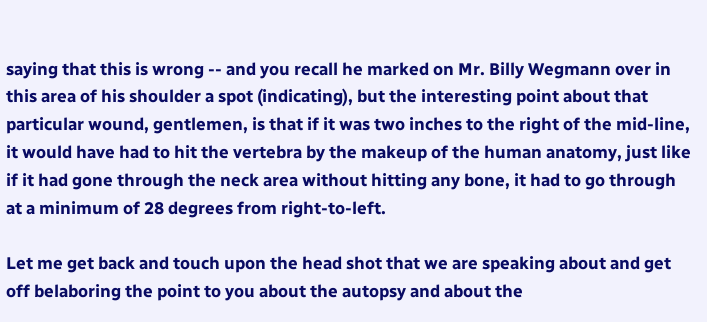saying that this is wrong -- and you recall he marked on Mr. Billy Wegmann over in this area of his shoulder a spot (indicating), but the interesting point about that particular wound, gentlemen, is that if it was two inches to the right of the mid-line, it would have had to hit the vertebra by the makeup of the human anatomy, just like if it had gone through the neck area without hitting any bone, it had to go through at a minimum of 28 degrees from right-to-left.

Let me get back and touch upon the head shot that we are speaking about and get off belaboring the point to you about the autopsy and about the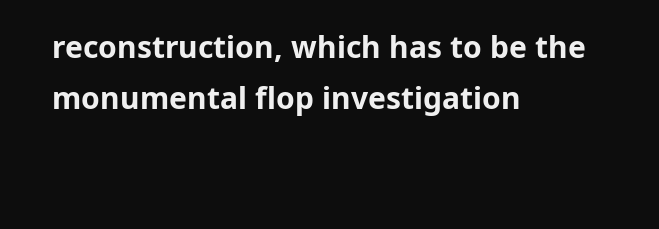reconstruction, which has to be the monumental flop investigation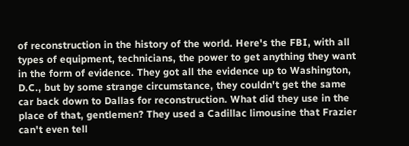of reconstruction in the history of the world. Here's the FBI, with all types of equipment, technicians, the power to get anything they want in the form of evidence. They got all the evidence up to Washington, D.C., but by some strange circumstance, they couldn't get the same car back down to Dallas for reconstruction. What did they use in the place of that, gentlemen? They used a Cadillac limousine that Frazier can't even tell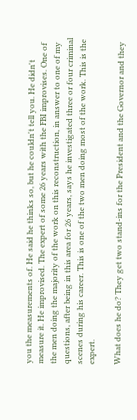you the measurements of. He said he thinks so, but he couldn't tell you. He didn't measure it. He improvised. The expert of some 26 years with the FBI improvises. One of the men doing the majority of the work on this reconstruction, in answer to one of my questions, after being in this area for 26 years, says he investigated three or four criminal scenes during his career. This is one of the two men doing most of the work. This is the expert.

What does he do? They get two stand-ins for the President and the Governor and they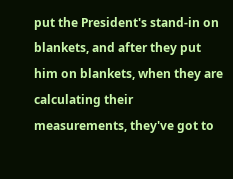put the President's stand-in on blankets, and after they put him on blankets, when they are calculating their measurements, they've got to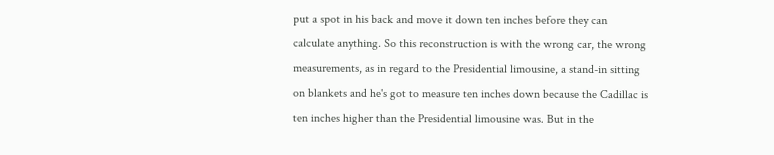put a spot in his back and move it down ten inches before they can calculate anything. So this reconstruction is with the wrong car, the wrong measurements, as in regard to the Presidential limousine, a stand-in sitting on blankets and he's got to measure ten inches down because the Cadillac is ten inches higher than the Presidential limousine was. But in the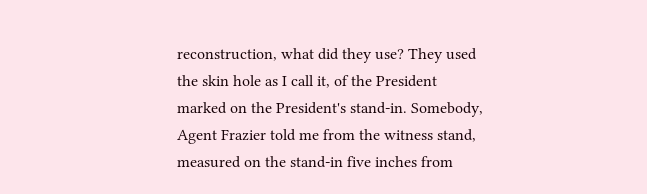reconstruction, what did they use? They used the skin hole as I call it, of the President marked on the President's stand-in. Somebody, Agent Frazier told me from the witness stand, measured on the stand-in five inches from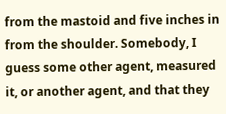from the mastoid and five inches in from the shoulder. Somebody, I guess some other agent, measured it, or another agent, and that they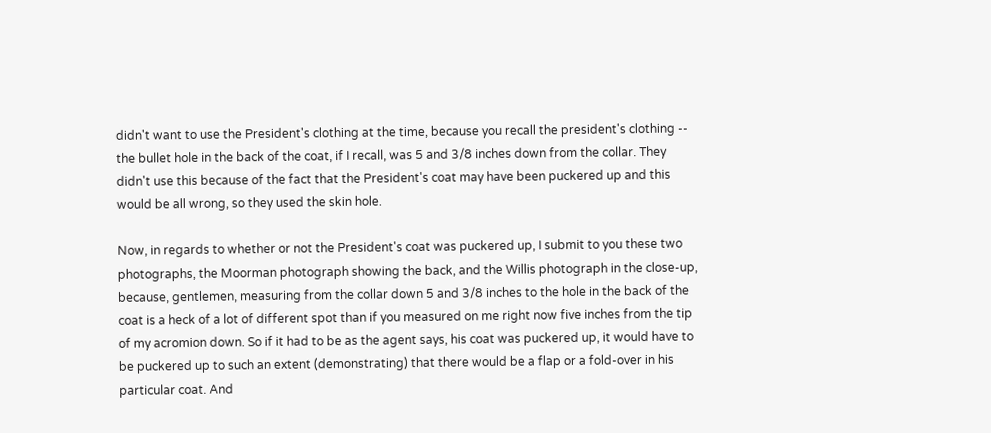didn't want to use the President's clothing at the time, because you recall the president's clothing -- the bullet hole in the back of the coat, if I recall, was 5 and 3/8 inches down from the collar. They didn't use this because of the fact that the President's coat may have been puckered up and this would be all wrong, so they used the skin hole.

Now, in regards to whether or not the President's coat was puckered up, I submit to you these two photographs, the Moorman photograph showing the back, and the Willis photograph in the close-up, because, gentlemen, measuring from the collar down 5 and 3/8 inches to the hole in the back of the coat is a heck of a lot of different spot than if you measured on me right now five inches from the tip of my acromion down. So if it had to be as the agent says, his coat was puckered up, it would have to be puckered up to such an extent (demonstrating) that there would be a flap or a fold-over in his particular coat. And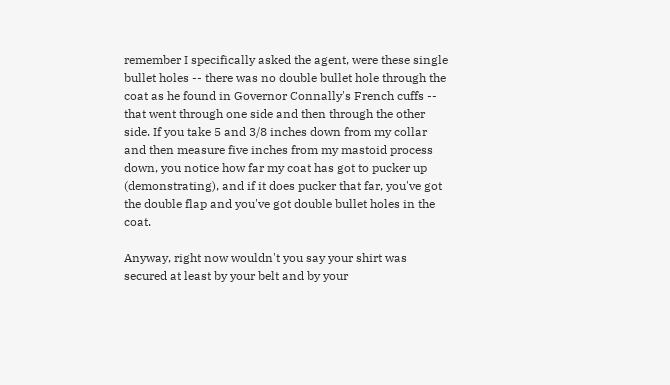remember I specifically asked the agent, were these single bullet holes -- there was no double bullet hole through the coat as he found in Governor Connally's French cuffs -- that went through one side and then through the other side. If you take 5 and 3/8 inches down from my collar and then measure five inches from my mastoid process down, you notice how far my coat has got to pucker up (demonstrating), and if it does pucker that far, you've got the double flap and you've got double bullet holes in the coat.

Anyway, right now wouldn't you say your shirt was secured at least by your belt and by your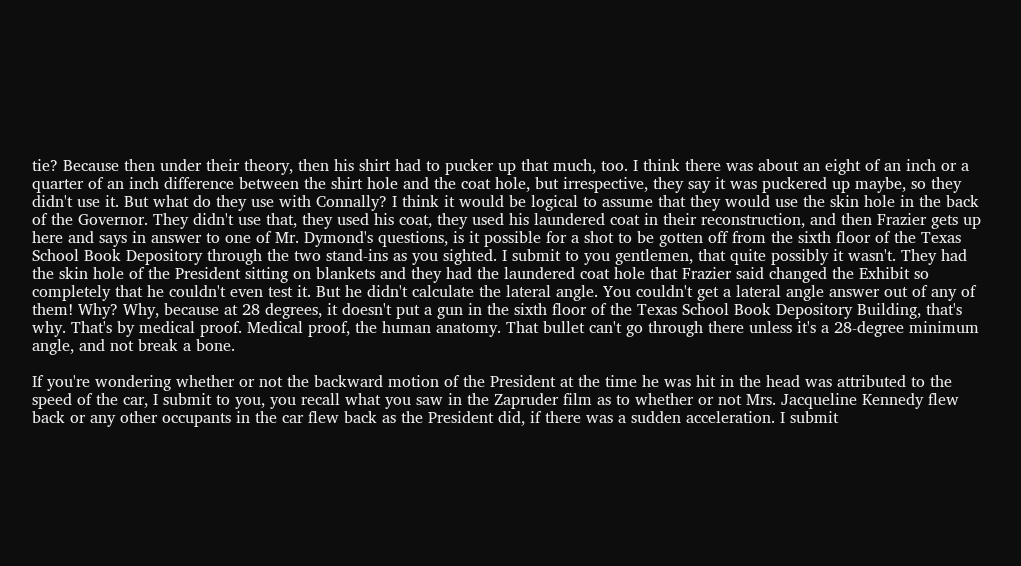tie? Because then under their theory, then his shirt had to pucker up that much, too. I think there was about an eight of an inch or a quarter of an inch difference between the shirt hole and the coat hole, but irrespective, they say it was puckered up maybe, so they didn't use it. But what do they use with Connally? I think it would be logical to assume that they would use the skin hole in the back of the Governor. They didn't use that, they used his coat, they used his laundered coat in their reconstruction, and then Frazier gets up here and says in answer to one of Mr. Dymond's questions, is it possible for a shot to be gotten off from the sixth floor of the Texas School Book Depository through the two stand-ins as you sighted. I submit to you gentlemen, that quite possibly it wasn't. They had the skin hole of the President sitting on blankets and they had the laundered coat hole that Frazier said changed the Exhibit so completely that he couldn't even test it. But he didn't calculate the lateral angle. You couldn't get a lateral angle answer out of any of them! Why? Why, because at 28 degrees, it doesn't put a gun in the sixth floor of the Texas School Book Depository Building, that's why. That's by medical proof. Medical proof, the human anatomy. That bullet can't go through there unless it's a 28-degree minimum angle, and not break a bone.

If you're wondering whether or not the backward motion of the President at the time he was hit in the head was attributed to the speed of the car, I submit to you, you recall what you saw in the Zapruder film as to whether or not Mrs. Jacqueline Kennedy flew back or any other occupants in the car flew back as the President did, if there was a sudden acceleration. I submit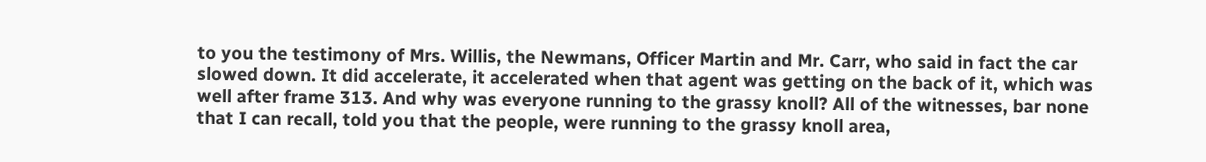to you the testimony of Mrs. Willis, the Newmans, Officer Martin and Mr. Carr, who said in fact the car slowed down. It did accelerate, it accelerated when that agent was getting on the back of it, which was well after frame 313. And why was everyone running to the grassy knoll? All of the witnesses, bar none that I can recall, told you that the people, were running to the grassy knoll area,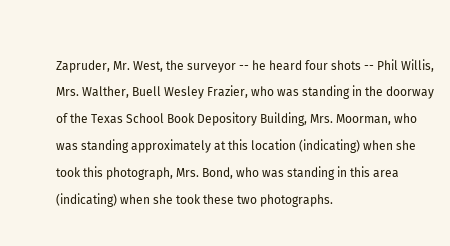Zapruder, Mr. West, the surveyor -- he heard four shots -- Phil Willis, Mrs. Walther, Buell Wesley Frazier, who was standing in the doorway of the Texas School Book Depository Building, Mrs. Moorman, who was standing approximately at this location (indicating) when she took this photograph, Mrs. Bond, who was standing in this area (indicating) when she took these two photographs.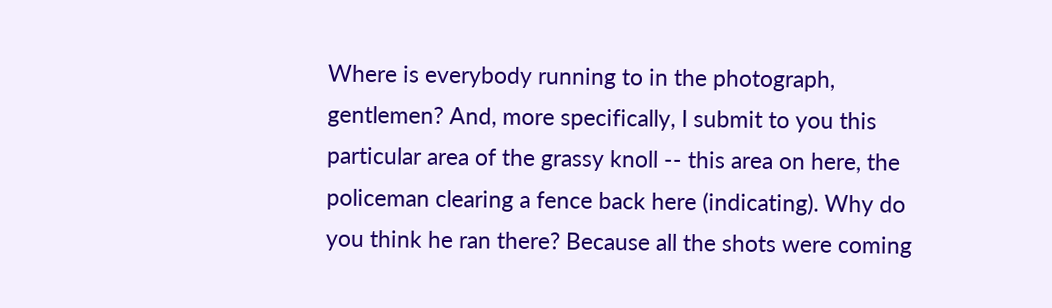Where is everybody running to in the photograph, gentlemen? And, more specifically, I submit to you this particular area of the grassy knoll -- this area on here, the policeman clearing a fence back here (indicating). Why do you think he ran there? Because all the shots were coming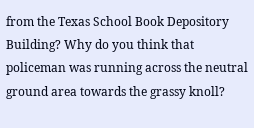from the Texas School Book Depository Building? Why do you think that policeman was running across the neutral ground area towards the grassy knoll?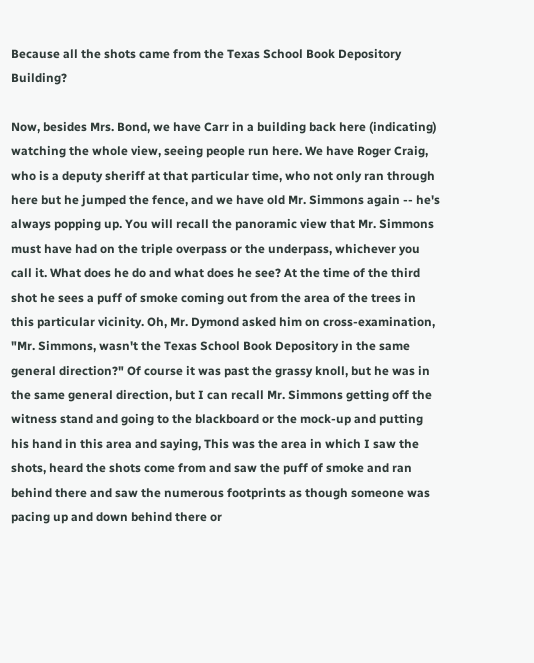Because all the shots came from the Texas School Book Depository Building?

Now, besides Mrs. Bond, we have Carr in a building back here (indicating) watching the whole view, seeing people run here. We have Roger Craig, who is a deputy sheriff at that particular time, who not only ran through here but he jumped the fence, and we have old Mr. Simmons again -- he's always popping up. You will recall the panoramic view that Mr. Simmons must have had on the triple overpass or the underpass, whichever you call it. What does he do and what does he see? At the time of the third shot he sees a puff of smoke coming out from the area of the trees in this particular vicinity. Oh, Mr. Dymond asked him on cross-examination, "Mr. Simmons, wasn't the Texas School Book Depository in the same general direction?" Of course it was past the grassy knoll, but he was in the same general direction, but I can recall Mr. Simmons getting off the witness stand and going to the blackboard or the mock-up and putting his hand in this area and saying, This was the area in which I saw the shots, heard the shots come from and saw the puff of smoke and ran behind there and saw the numerous footprints as though someone was pacing up and down behind there or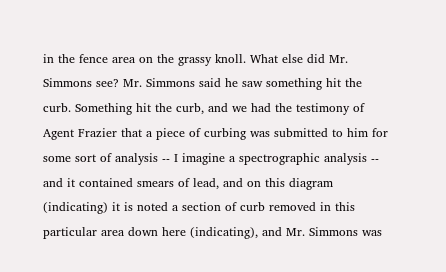in the fence area on the grassy knoll. What else did Mr. Simmons see? Mr. Simmons said he saw something hit the curb. Something hit the curb, and we had the testimony of Agent Frazier that a piece of curbing was submitted to him for some sort of analysis -- I imagine a spectrographic analysis -- and it contained smears of lead, and on this diagram (indicating) it is noted a section of curb removed in this particular area down here (indicating), and Mr. Simmons was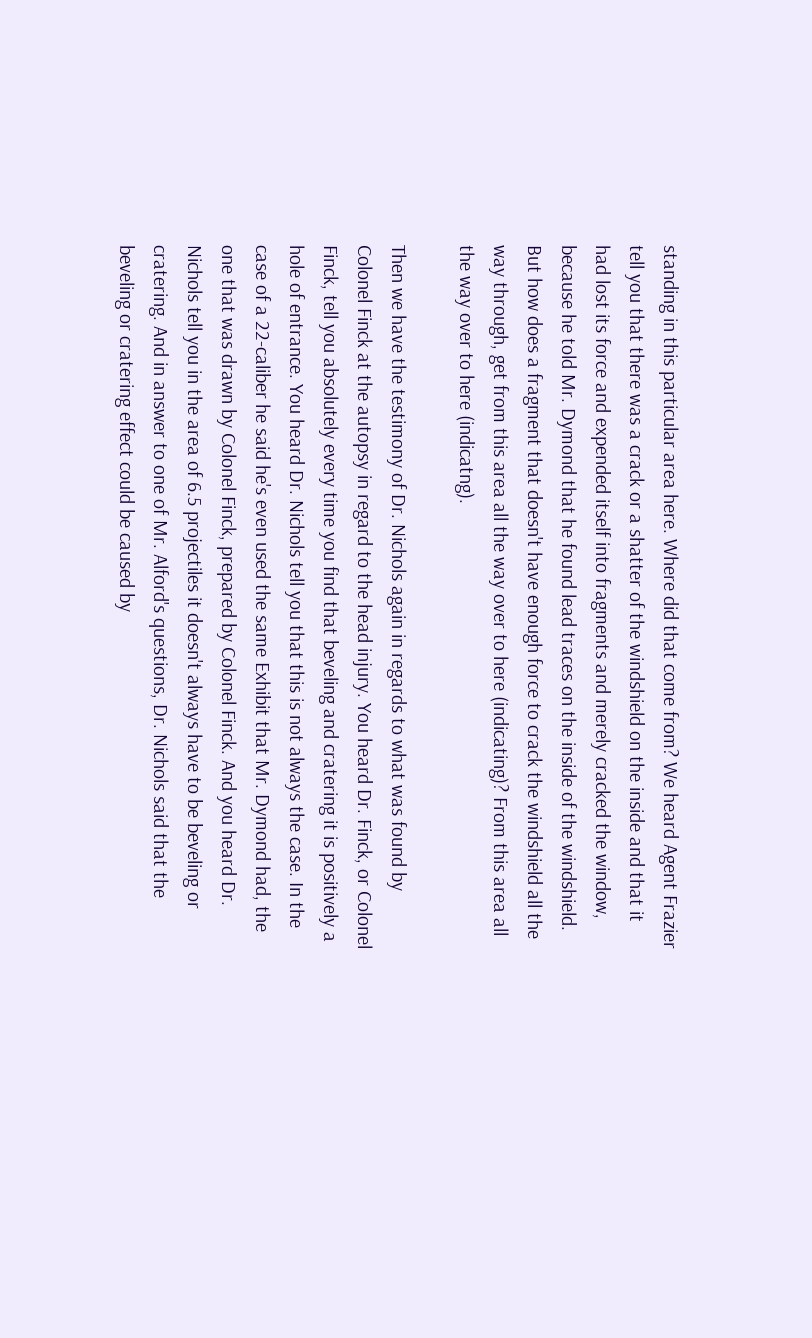standing in this particular area here. Where did that come from? We heard Agent Frazier tell you that there was a crack or a shatter of the windshield on the inside and that it had lost its force and expended itself into fragments and merely cracked the window, because he told Mr. Dymond that he found lead traces on the inside of the windshield. But how does a fragment that doesn't have enough force to crack the windshield all the way through, get from this area all the way over to here (indicating)? From this area all the way over to here (indicatng).

Then we have the testimony of Dr. Nichols again in regards to what was found by Colonel Finck at the autopsy in regard to the head injury. You heard Dr. Finck, or Colonel Finck, tell you absolutely every time you find that beveling and cratering it is positively a hole of entrance. You heard Dr. Nichols tell you that this is not always the case. In the case of a 22-caliber he said he's even used the same Exhibit that Mr. Dymond had, the one that was drawn by Colonel Finck, prepared by Colonel Finck. And you heard Dr. Nichols tell you in the area of 6.5 projectiles it doesn't always have to be beveling or cratering. And in answer to one of Mr. Alford's questions, Dr. Nichols said that the beveling or cratering effect could be caused by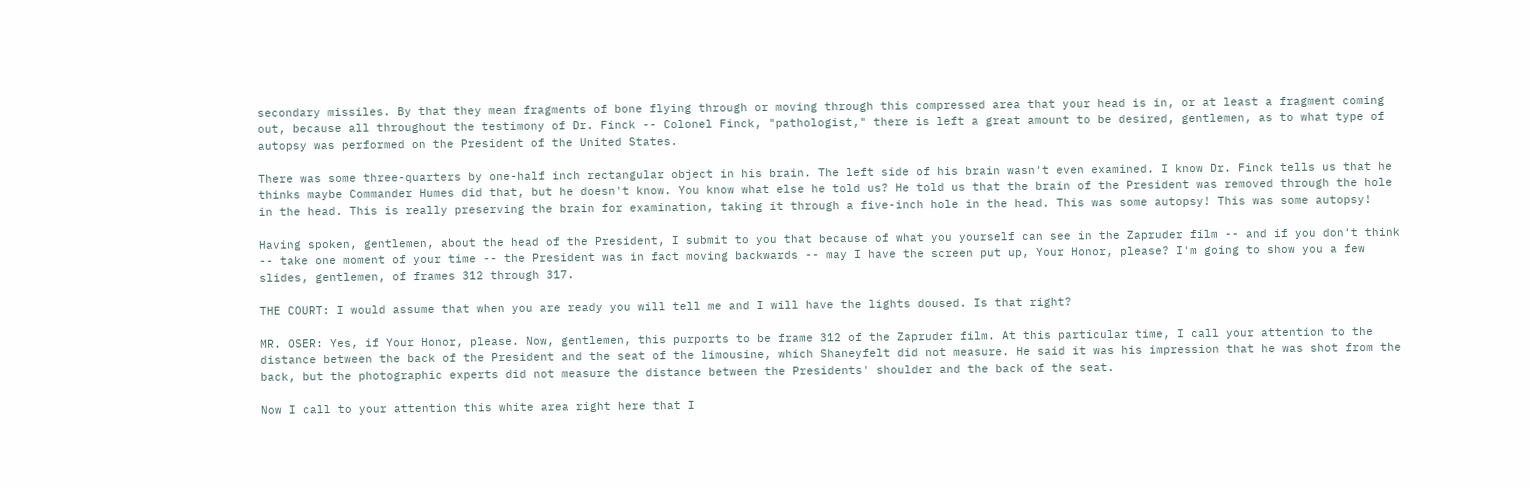secondary missiles. By that they mean fragments of bone flying through or moving through this compressed area that your head is in, or at least a fragment coming out, because all throughout the testimony of Dr. Finck -- Colonel Finck, "pathologist," there is left a great amount to be desired, gentlemen, as to what type of autopsy was performed on the President of the United States.

There was some three-quarters by one-half inch rectangular object in his brain. The left side of his brain wasn't even examined. I know Dr. Finck tells us that he thinks maybe Commander Humes did that, but he doesn't know. You know what else he told us? He told us that the brain of the President was removed through the hole in the head. This is really preserving the brain for examination, taking it through a five-inch hole in the head. This was some autopsy! This was some autopsy!

Having spoken, gentlemen, about the head of the President, I submit to you that because of what you yourself can see in the Zapruder film -- and if you don't think -- take one moment of your time -- the President was in fact moving backwards -- may I have the screen put up, Your Honor, please? I'm going to show you a few slides, gentlemen, of frames 312 through 317.

THE COURT: I would assume that when you are ready you will tell me and I will have the lights doused. Is that right?

MR. OSER: Yes, if Your Honor, please. Now, gentlemen, this purports to be frame 312 of the Zapruder film. At this particular time, I call your attention to the distance between the back of the President and the seat of the limousine, which Shaneyfelt did not measure. He said it was his impression that he was shot from the back, but the photographic experts did not measure the distance between the Presidents' shoulder and the back of the seat.

Now I call to your attention this white area right here that I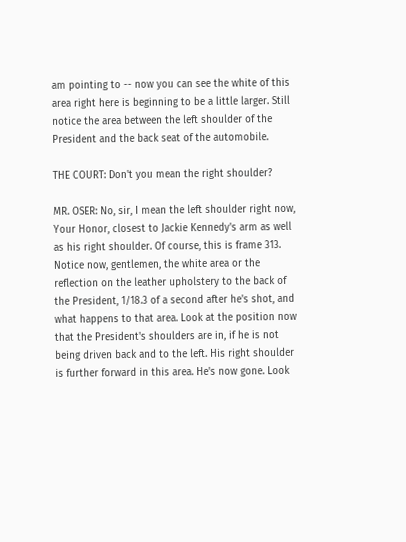am pointing to -- now you can see the white of this area right here is beginning to be a little larger. Still notice the area between the left shoulder of the President and the back seat of the automobile.

THE COURT: Don't you mean the right shoulder?

MR. OSER: No, sir, I mean the left shoulder right now, Your Honor, closest to Jackie Kennedy's arm as well as his right shoulder. Of course, this is frame 313. Notice now, gentlemen, the white area or the reflection on the leather upholstery to the back of the President, 1/18.3 of a second after he's shot, and what happens to that area. Look at the position now that the President's shoulders are in, if he is not being driven back and to the left. His right shoulder is further forward in this area. He's now gone. Look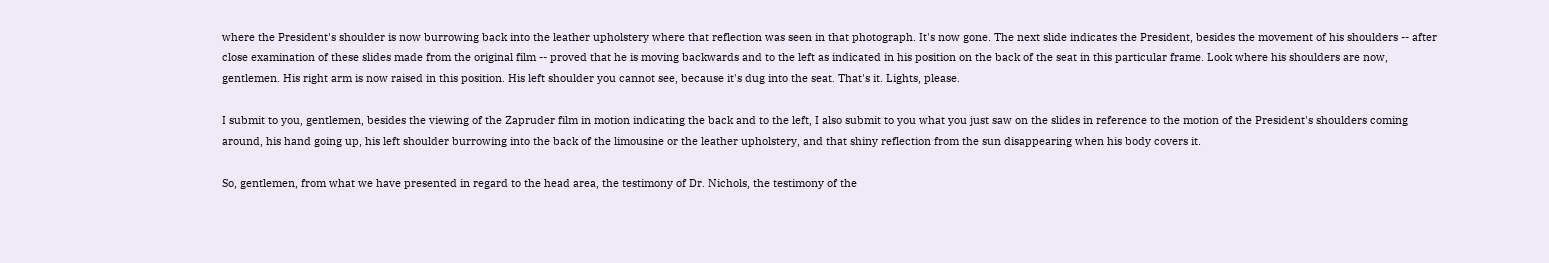where the President's shoulder is now burrowing back into the leather upholstery where that reflection was seen in that photograph. It's now gone. The next slide indicates the President, besides the movement of his shoulders -- after close examination of these slides made from the original film -- proved that he is moving backwards and to the left as indicated in his position on the back of the seat in this particular frame. Look where his shoulders are now, gentlemen. His right arm is now raised in this position. His left shoulder you cannot see, because it's dug into the seat. That's it. Lights, please.

I submit to you, gentlemen, besides the viewing of the Zapruder film in motion indicating the back and to the left, I also submit to you what you just saw on the slides in reference to the motion of the President's shoulders coming around, his hand going up, his left shoulder burrowing into the back of the limousine or the leather upholstery, and that shiny reflection from the sun disappearing when his body covers it.

So, gentlemen, from what we have presented in regard to the head area, the testimony of Dr. Nichols, the testimony of the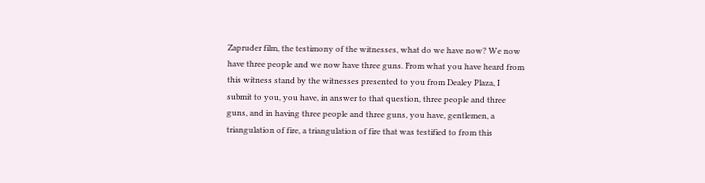Zapruder film, the testimony of the witnesses, what do we have now? We now have three people and we now have three guns. From what you have heard from this witness stand by the witnesses presented to you from Dealey Plaza, I submit to you, you have, in answer to that question, three people and three guns, and in having three people and three guns, you have, gentlemen, a triangulation of fire, a triangulation of fire that was testified to from this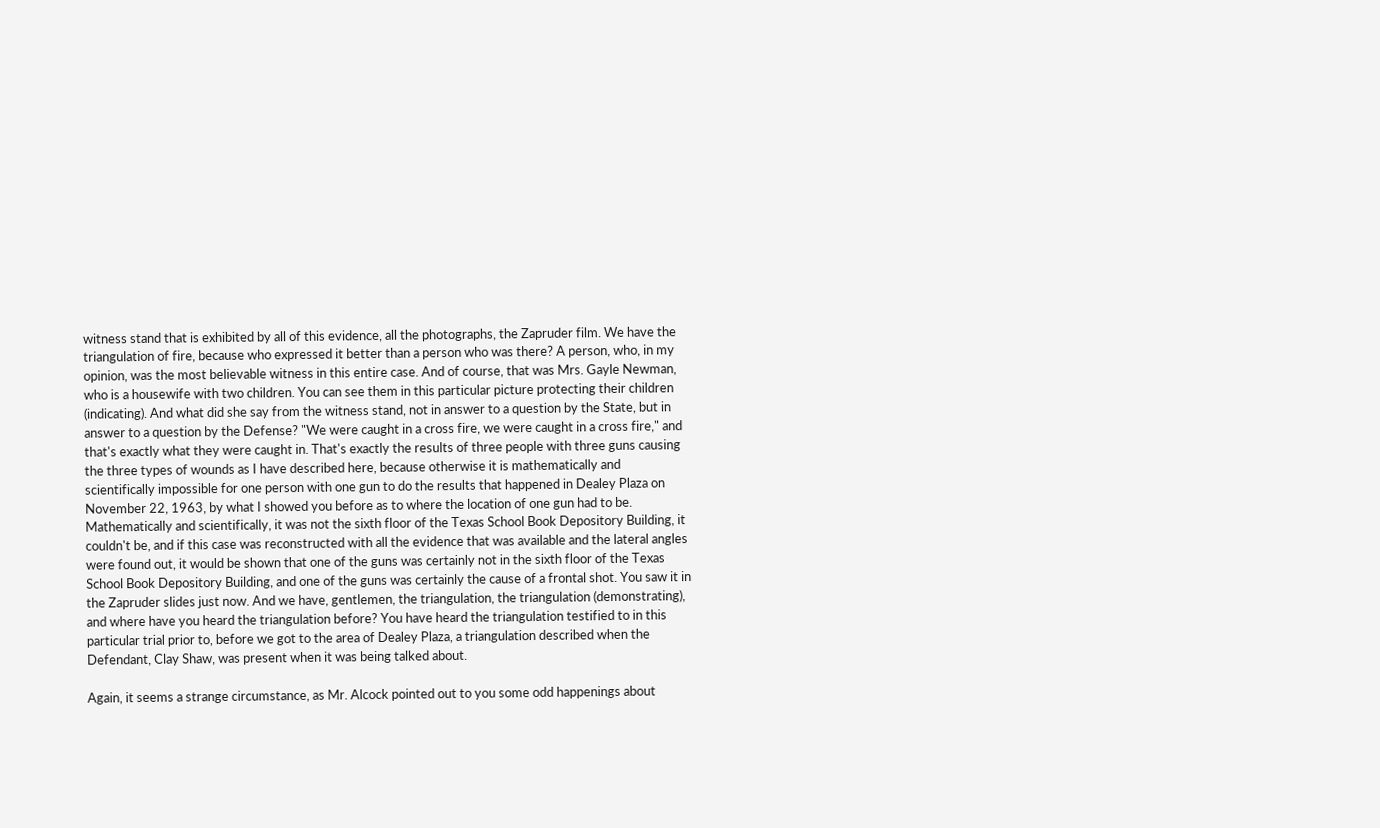witness stand that is exhibited by all of this evidence, all the photographs, the Zapruder film. We have the triangulation of fire, because who expressed it better than a person who was there? A person, who, in my opinion, was the most believable witness in this entire case. And of course, that was Mrs. Gayle Newman, who is a housewife with two children. You can see them in this particular picture protecting their children (indicating). And what did she say from the witness stand, not in answer to a question by the State, but in answer to a question by the Defense? "We were caught in a cross fire, we were caught in a cross fire," and that's exactly what they were caught in. That's exactly the results of three people with three guns causing the three types of wounds as I have described here, because otherwise it is mathematically and scientifically impossible for one person with one gun to do the results that happened in Dealey Plaza on November 22, 1963, by what I showed you before as to where the location of one gun had to be. Mathematically and scientifically, it was not the sixth floor of the Texas School Book Depository Building, it couldn't be, and if this case was reconstructed with all the evidence that was available and the lateral angles were found out, it would be shown that one of the guns was certainly not in the sixth floor of the Texas School Book Depository Building, and one of the guns was certainly the cause of a frontal shot. You saw it in the Zapruder slides just now. And we have, gentlemen, the triangulation, the triangulation (demonstrating), and where have you heard the triangulation before? You have heard the triangulation testified to in this particular trial prior to, before we got to the area of Dealey Plaza, a triangulation described when the Defendant, Clay Shaw, was present when it was being talked about.

Again, it seems a strange circumstance, as Mr. Alcock pointed out to you some odd happenings about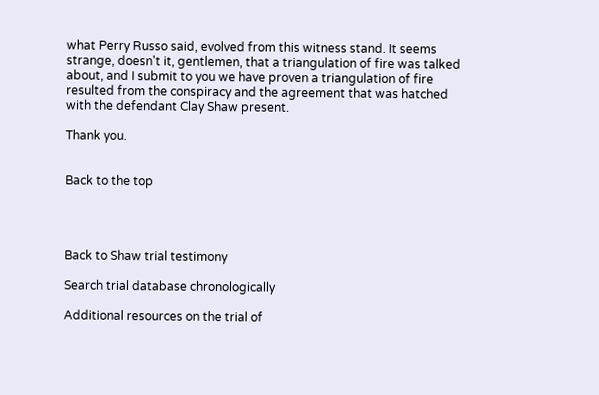what Perry Russo said, evolved from this witness stand. It seems strange, doesn't it, gentlemen, that a triangulation of fire was talked about, and I submit to you we have proven a triangulation of fire resulted from the conspiracy and the agreement that was hatched with the defendant Clay Shaw present.

Thank you.


Back to the top




Back to Shaw trial testimony

Search trial database chronologically

Additional resources on the trial of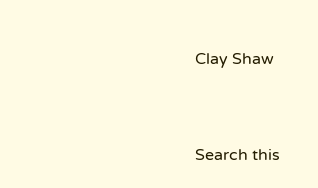Clay Shaw


Search this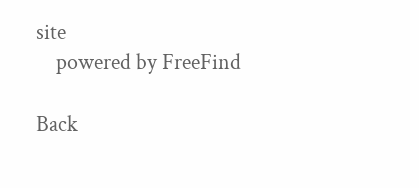site
    powered by FreeFind

Back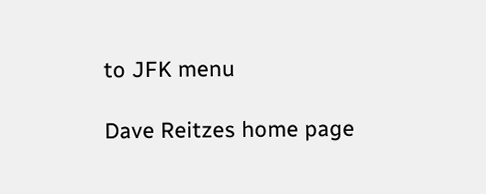to JFK menu

Dave Reitzes home page